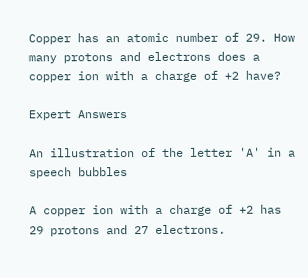Copper has an atomic number of 29. How many protons and electrons does a copper ion with a charge of +2 have?

Expert Answers

An illustration of the letter 'A' in a speech bubbles

A copper ion with a charge of +2 has 29 protons and 27 electrons.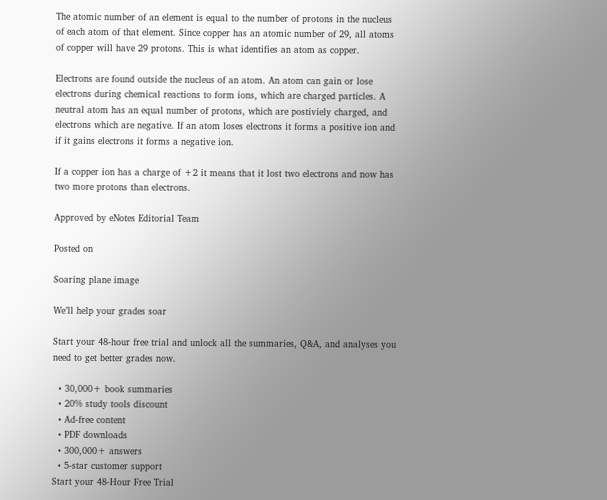The atomic number of an element is equal to the number of protons in the nucleus of each atom of that element. Since copper has an atomic number of 29, all atoms of copper will have 29 protons. This is what identifies an atom as copper.

Electrons are found outside the nucleus of an atom. An atom can gain or lose electrons during chemical reactions to form ions, which are charged particles. A neutral atom has an equal number of protons, which are postiviely charged, and electrons which are negative. If an atom loses electrons it forms a positive ion and if it gains electrons it forms a negative ion.

If a copper ion has a charge of +2 it means that it lost two electrons and now has two more protons than electrons.

Approved by eNotes Editorial Team

Posted on

Soaring plane image

We’ll help your grades soar

Start your 48-hour free trial and unlock all the summaries, Q&A, and analyses you need to get better grades now.

  • 30,000+ book summaries
  • 20% study tools discount
  • Ad-free content
  • PDF downloads
  • 300,000+ answers
  • 5-star customer support
Start your 48-Hour Free Trial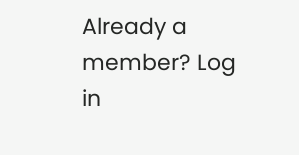Already a member? Log in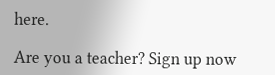here.

Are you a teacher? Sign up now